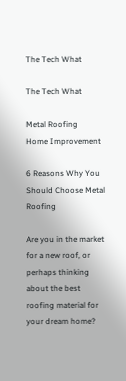The Tech What

The Tech What

Metal Roofing
Home Improvement

6 Reasons Why You Should Choose Metal Roofing

Are you in the market for a new roof, or perhaps thinking about the best roofing material for your dream home?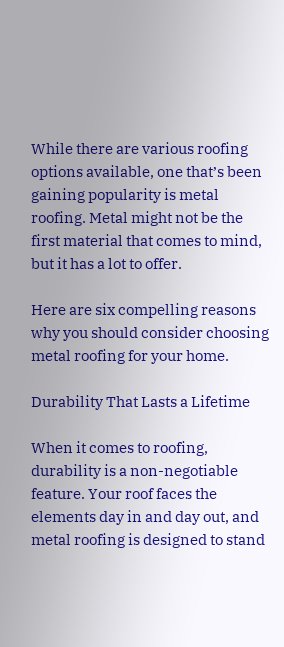While there are various roofing options available, one that’s been gaining popularity is metal roofing. Metal might not be the first material that comes to mind, but it has a lot to offer.

Here are six compelling reasons why you should consider choosing metal roofing for your home.

Durability That Lasts a Lifetime

When it comes to roofing, durability is a non-negotiable feature. Your roof faces the elements day in and day out, and metal roofing is designed to stand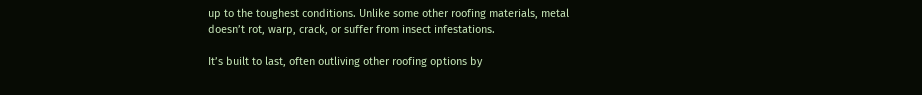up to the toughest conditions. Unlike some other roofing materials, metal doesn’t rot, warp, crack, or suffer from insect infestations.

It’s built to last, often outliving other roofing options by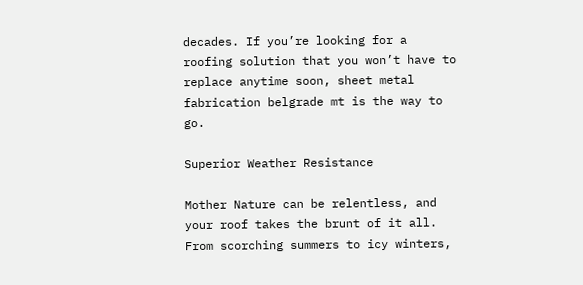decades. If you’re looking for a roofing solution that you won’t have to replace anytime soon, sheet metal fabrication belgrade mt is the way to go.

Superior Weather Resistance

Mother Nature can be relentless, and your roof takes the brunt of it all. From scorching summers to icy winters,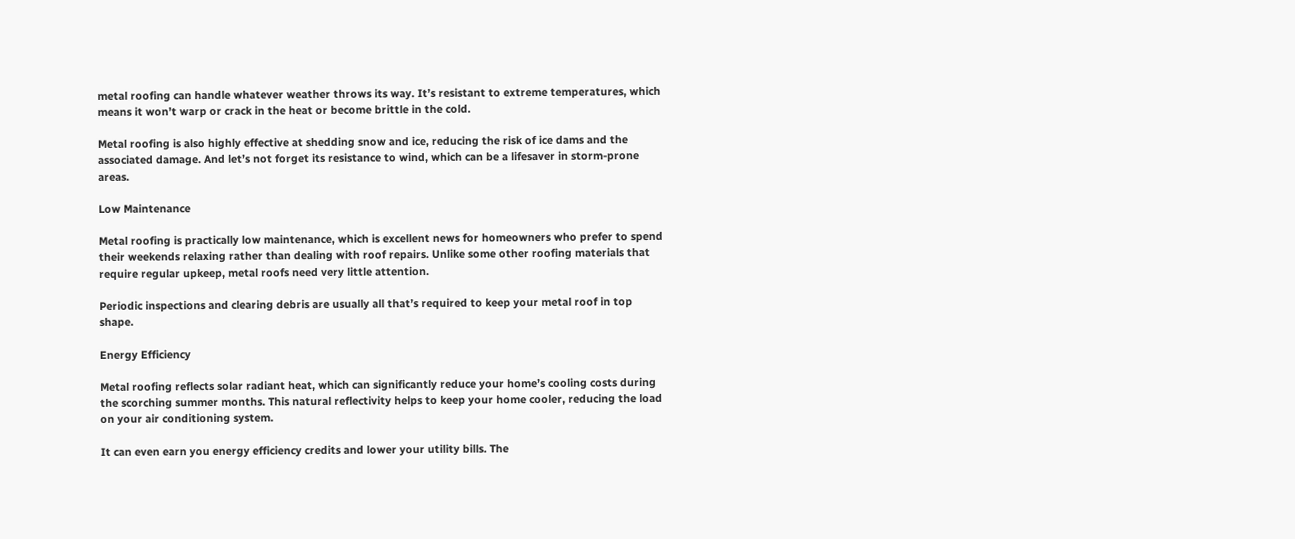metal roofing can handle whatever weather throws its way. It’s resistant to extreme temperatures, which means it won’t warp or crack in the heat or become brittle in the cold.

Metal roofing is also highly effective at shedding snow and ice, reducing the risk of ice dams and the associated damage. And let’s not forget its resistance to wind, which can be a lifesaver in storm-prone areas.

Low Maintenance

Metal roofing is practically low maintenance, which is excellent news for homeowners who prefer to spend their weekends relaxing rather than dealing with roof repairs. Unlike some other roofing materials that require regular upkeep, metal roofs need very little attention.

Periodic inspections and clearing debris are usually all that’s required to keep your metal roof in top shape.

Energy Efficiency

Metal roofing reflects solar radiant heat, which can significantly reduce your home’s cooling costs during the scorching summer months. This natural reflectivity helps to keep your home cooler, reducing the load on your air conditioning system.

It can even earn you energy efficiency credits and lower your utility bills. The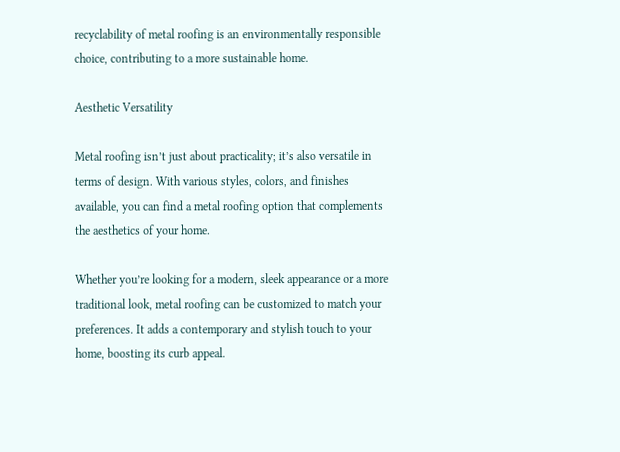recyclability of metal roofing is an environmentally responsible choice, contributing to a more sustainable home.

Aesthetic Versatility

Metal roofing isn’t just about practicality; it’s also versatile in terms of design. With various styles, colors, and finishes available, you can find a metal roofing option that complements the aesthetics of your home.

Whether you’re looking for a modern, sleek appearance or a more traditional look, metal roofing can be customized to match your preferences. It adds a contemporary and stylish touch to your home, boosting its curb appeal.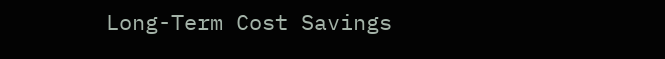Long-Term Cost Savings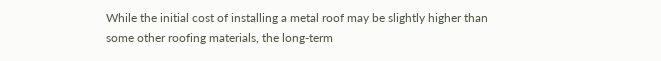While the initial cost of installing a metal roof may be slightly higher than some other roofing materials, the long-term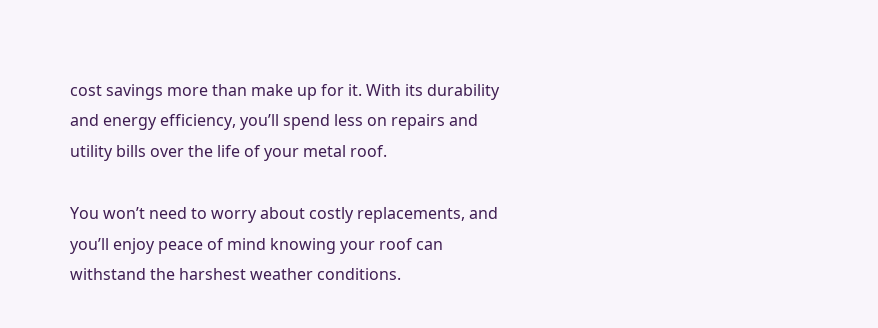cost savings more than make up for it. With its durability and energy efficiency, you’ll spend less on repairs and utility bills over the life of your metal roof.

You won’t need to worry about costly replacements, and you’ll enjoy peace of mind knowing your roof can withstand the harshest weather conditions.